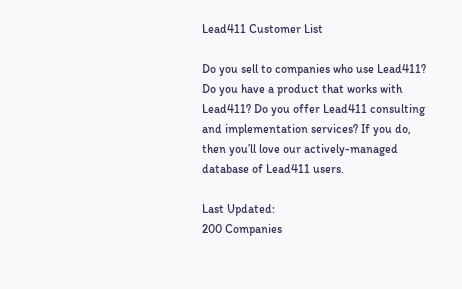Lead411 Customer List

Do you sell to companies who use Lead411? Do you have a product that works with Lead411? Do you offer Lead411 consulting and implementation services? If you do, then you’ll love our actively-managed database of Lead411 users.

Last Updated:
200 Companies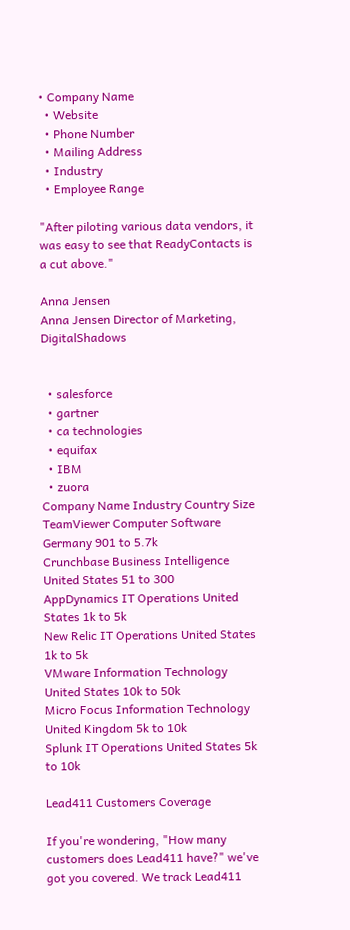• Company Name
  • Website
  • Phone Number
  • Mailing Address
  • Industry
  • Employee Range

"After piloting various data vendors, it was easy to see that ReadyContacts is a cut above."

Anna Jensen
Anna Jensen Director of Marketing, DigitalShadows


  • salesforce
  • gartner
  • ca technologies
  • equifax
  • IBM
  • zuora
Company Name Industry Country Size
TeamViewer Computer Software Germany 901 to 5.7k
Crunchbase Business Intelligence United States 51 to 300
AppDynamics IT Operations United States 1k to 5k
New Relic IT Operations United States 1k to 5k
VMware Information Technology United States 10k to 50k
Micro Focus Information Technology United Kingdom 5k to 10k
Splunk IT Operations United States 5k to 10k

Lead411 Customers Coverage

If you're wondering, "How many customers does Lead411 have?" we've got you covered. We track Lead411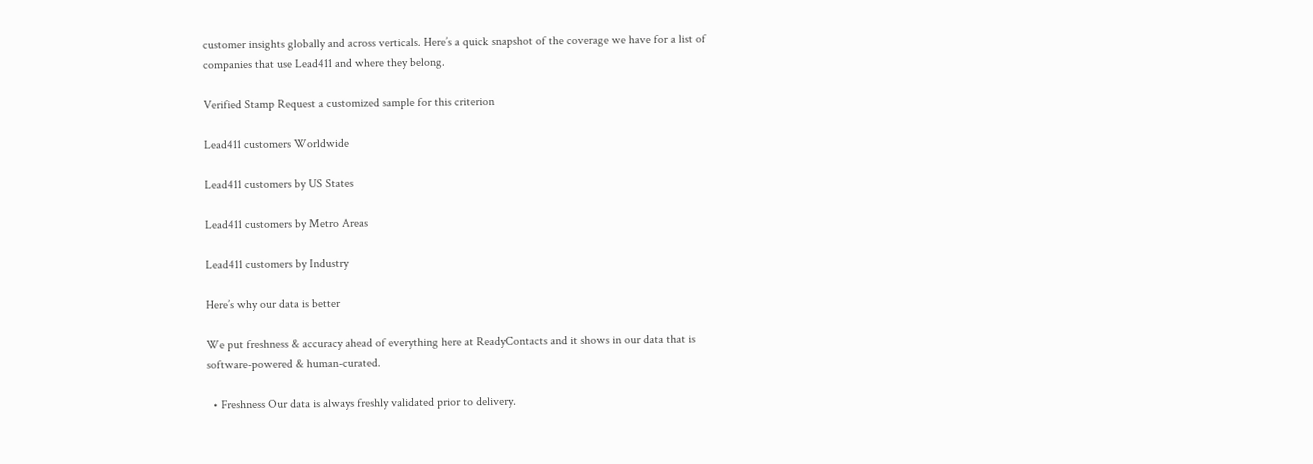customer insights globally and across verticals. Here’s a quick snapshot of the coverage we have for a list of companies that use Lead411 and where they belong.

Verified Stamp Request a customized sample for this criterion

Lead411 customers Worldwide

Lead411 customers by US States

Lead411 customers by Metro Areas

Lead411 customers by Industry

Here’s why our data is better

We put freshness & accuracy ahead of everything here at ReadyContacts and it shows in our data that is software-powered & human-curated.

  • Freshness Our data is always freshly validated prior to delivery.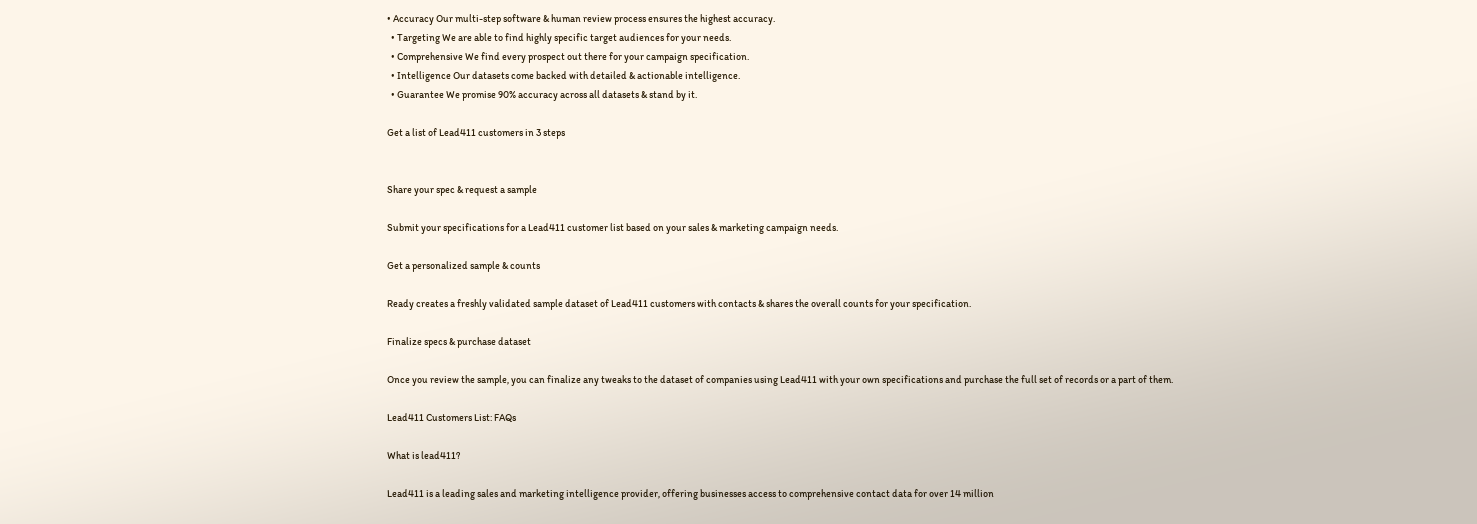• Accuracy Our multi-step software & human review process ensures the highest accuracy.
  • Targeting We are able to find highly specific target audiences for your needs.
  • Comprehensive We find every prospect out there for your campaign specification.
  • Intelligence Our datasets come backed with detailed & actionable intelligence.
  • Guarantee We promise 90% accuracy across all datasets & stand by it.

Get a list of Lead411 customers in 3 steps


Share your spec & request a sample

Submit your specifications for a Lead411 customer list based on your sales & marketing campaign needs.

Get a personalized sample & counts

Ready creates a freshly validated sample dataset of Lead411 customers with contacts & shares the overall counts for your specification.

Finalize specs & purchase dataset

Once you review the sample, you can finalize any tweaks to the dataset of companies using Lead411 with your own specifications and purchase the full set of records or a part of them.

Lead411 Customers List: FAQs

What is lead411?

Lead411 is a leading sales and marketing intelligence provider, offering businesses access to comprehensive contact data for over 14 million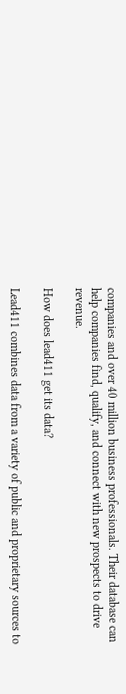companies and over 40 million business professionals. Their database can help companies find, qualify, and connect with new prospects to drive revenue.

How does lead411 get its data?

Lead411 combines data from a variety of public and proprietary sources to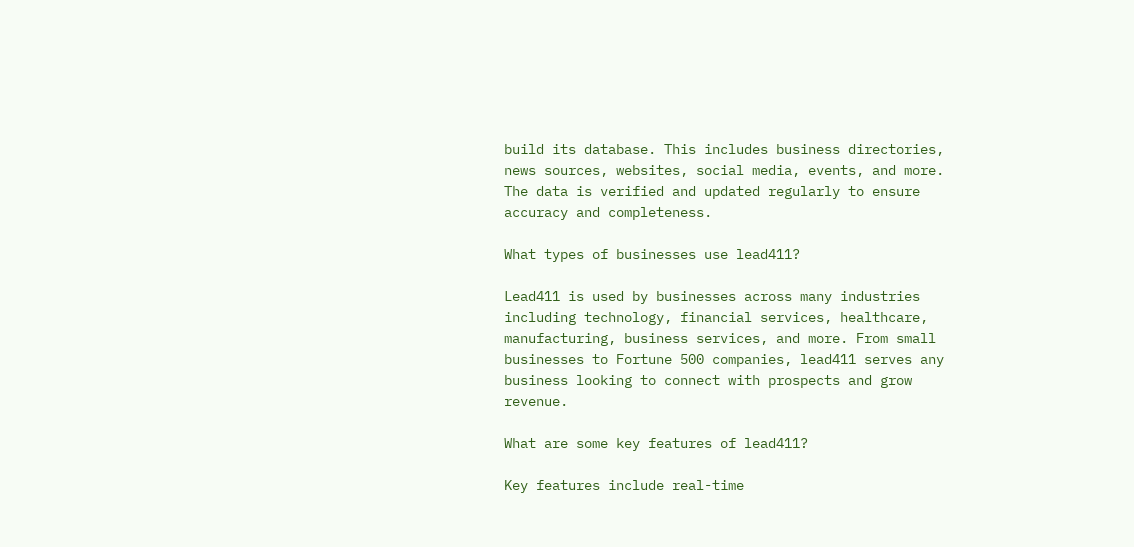build its database. This includes business directories, news sources, websites, social media, events, and more. The data is verified and updated regularly to ensure accuracy and completeness.

What types of businesses use lead411?

Lead411 is used by businesses across many industries including technology, financial services, healthcare, manufacturing, business services, and more. From small businesses to Fortune 500 companies, lead411 serves any business looking to connect with prospects and grow revenue.

What are some key features of lead411?

Key features include real-time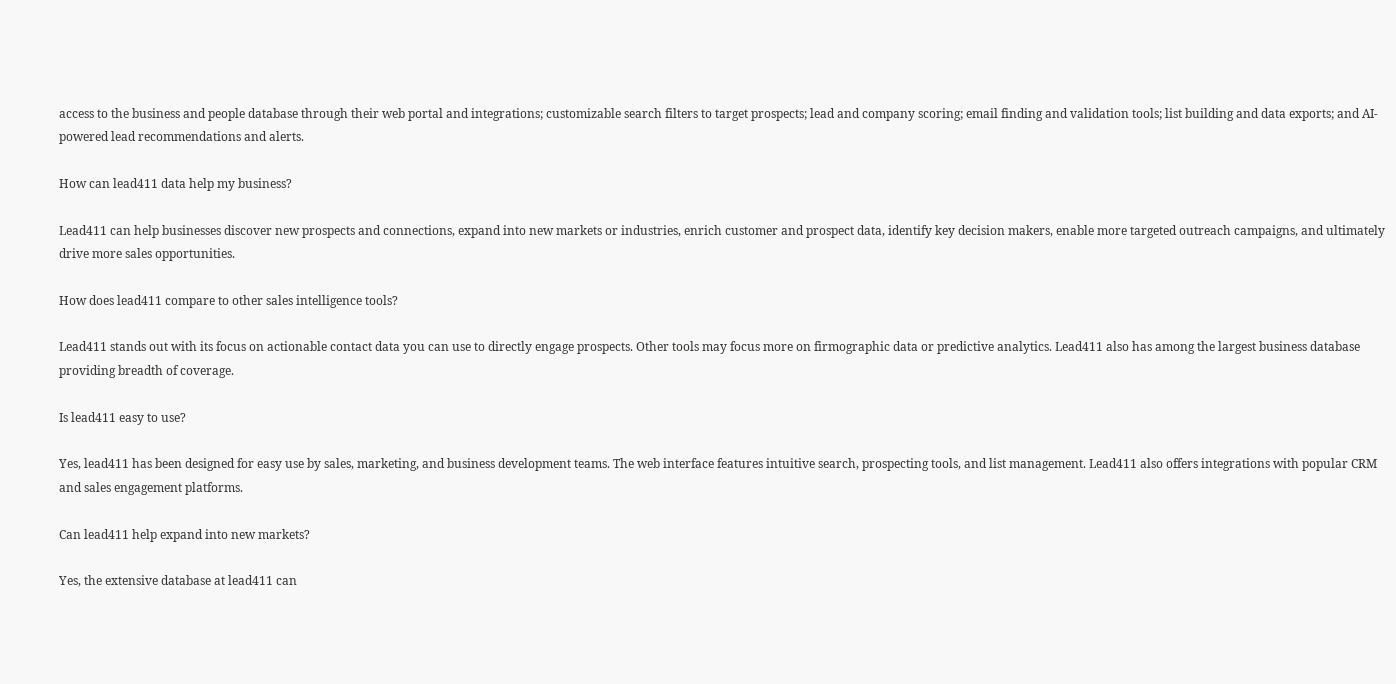access to the business and people database through their web portal and integrations; customizable search filters to target prospects; lead and company scoring; email finding and validation tools; list building and data exports; and AI-powered lead recommendations and alerts.

How can lead411 data help my business?

Lead411 can help businesses discover new prospects and connections, expand into new markets or industries, enrich customer and prospect data, identify key decision makers, enable more targeted outreach campaigns, and ultimately drive more sales opportunities.

How does lead411 compare to other sales intelligence tools?

Lead411 stands out with its focus on actionable contact data you can use to directly engage prospects. Other tools may focus more on firmographic data or predictive analytics. Lead411 also has among the largest business database providing breadth of coverage.

Is lead411 easy to use?

Yes, lead411 has been designed for easy use by sales, marketing, and business development teams. The web interface features intuitive search, prospecting tools, and list management. Lead411 also offers integrations with popular CRM and sales engagement platforms.

Can lead411 help expand into new markets?

Yes, the extensive database at lead411 can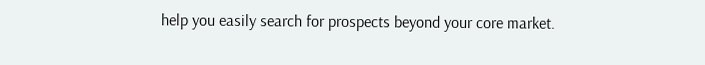help you easily search for prospects beyond your core market.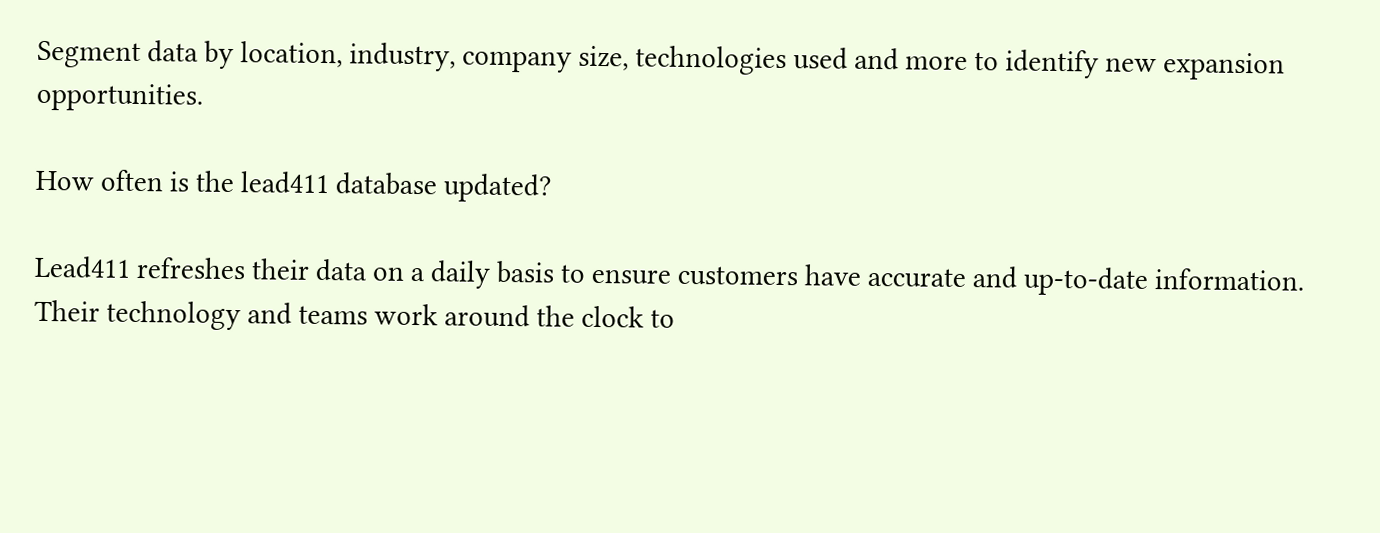Segment data by location, industry, company size, technologies used and more to identify new expansion opportunities.

How often is the lead411 database updated?

Lead411 refreshes their data on a daily basis to ensure customers have accurate and up-to-date information. Their technology and teams work around the clock to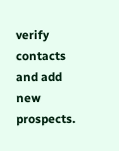verify contacts and add new prospects.